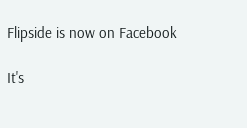Flipside is now on Facebook

It's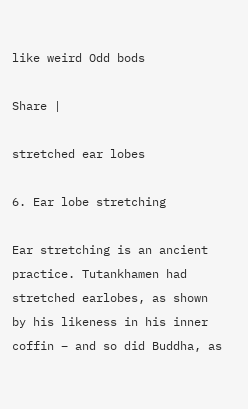like weird Odd bods

Share |

stretched ear lobes

6. Ear lobe stretching

Ear stretching is an ancient practice. Tutankhamen had stretched earlobes, as shown by his likeness in his inner coffin – and so did Buddha, as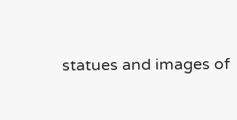statues and images of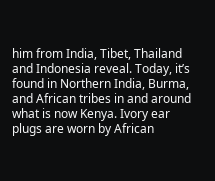him from India, Tibet, Thailand and Indonesia reveal. Today, it’s found in Northern India, Burma, and African tribes in and around what is now Kenya. Ivory ear plugs are worn by African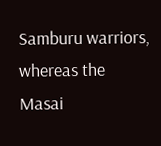Samburu warriors, whereas the Masai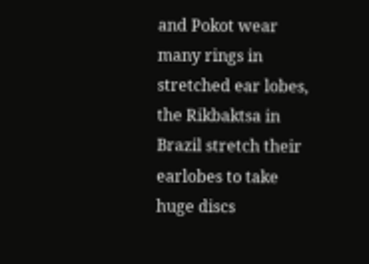and Pokot wear many rings in stretched ear lobes, the Rikbaktsa in Brazil stretch their earlobes to take huge discs